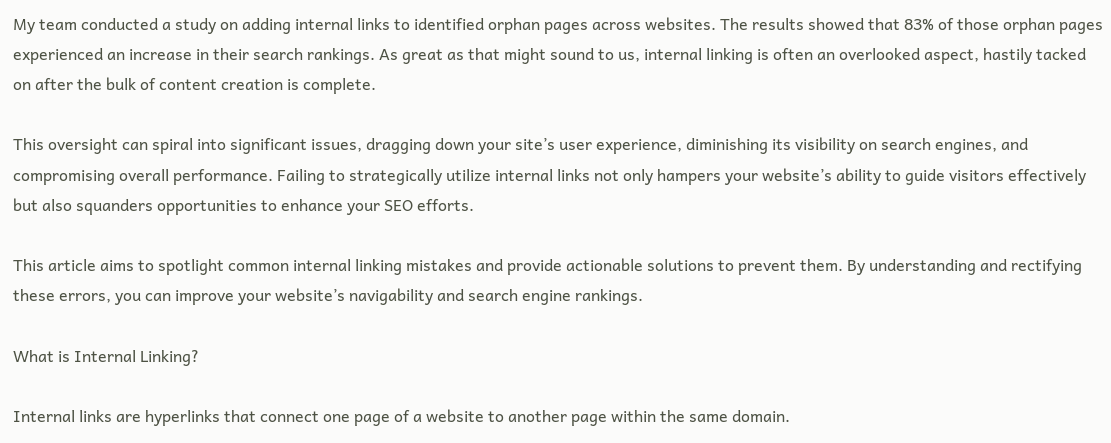My team conducted a study on adding internal links to identified orphan pages across websites. The results showed that 83% of those orphan pages experienced an increase in their search rankings. As great as that might sound to us, internal linking is often an overlooked aspect, hastily tacked on after the bulk of content creation is complete.

This oversight can spiral into significant issues, dragging down your site’s user experience, diminishing its visibility on search engines, and compromising overall performance. Failing to strategically utilize internal links not only hampers your website’s ability to guide visitors effectively but also squanders opportunities to enhance your SEO efforts.

This article aims to spotlight common internal linking mistakes and provide actionable solutions to prevent them. By understanding and rectifying these errors, you can improve your website’s navigability and search engine rankings.

What is Internal Linking?

Internal links are hyperlinks that connect one page of a website to another page within the same domain.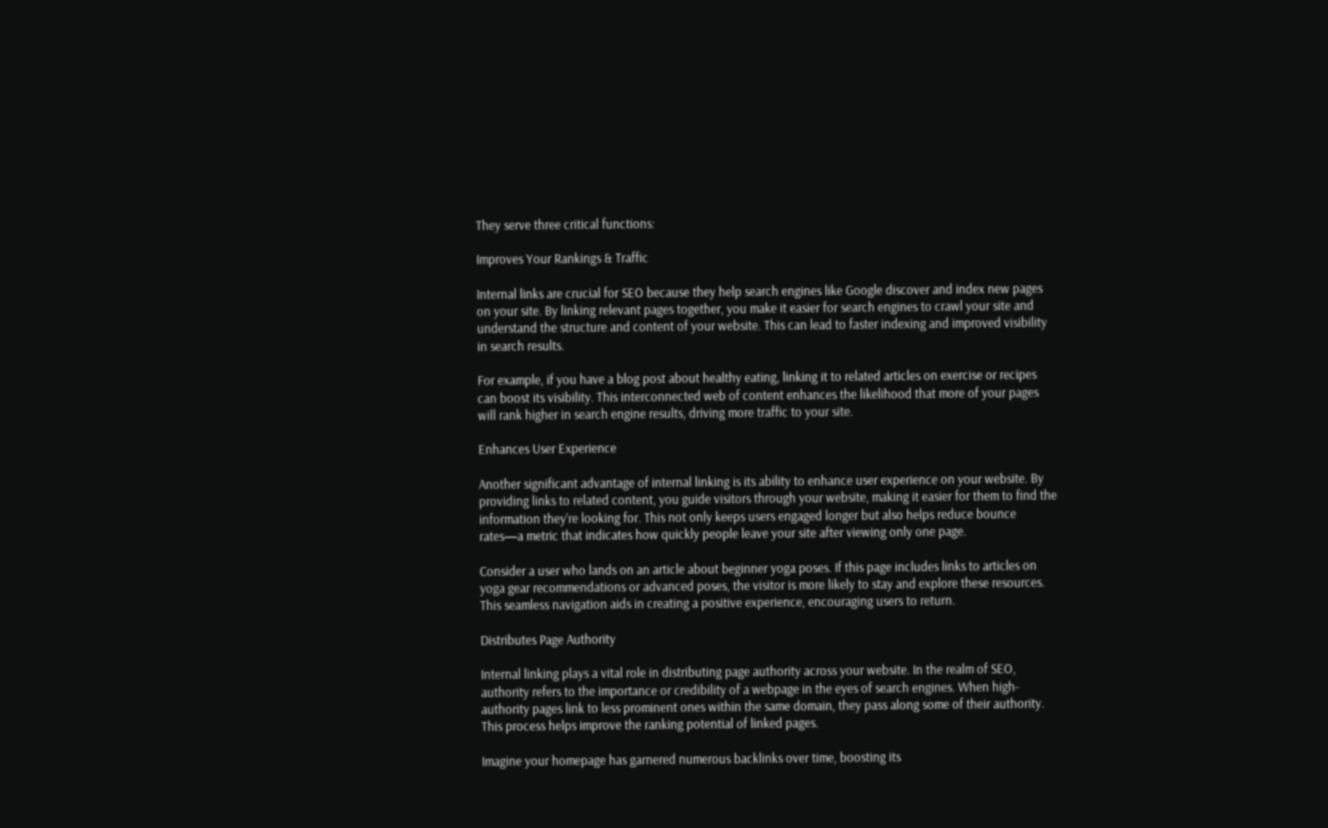They serve three critical functions:

Improves Your Rankings & Traffic

Internal links are crucial for SEO because they help search engines like Google discover and index new pages on your site. By linking relevant pages together, you make it easier for search engines to crawl your site and understand the structure and content of your website. This can lead to faster indexing and improved visibility in search results.

For example, if you have a blog post about healthy eating, linking it to related articles on exercise or recipes can boost its visibility. This interconnected web of content enhances the likelihood that more of your pages will rank higher in search engine results, driving more traffic to your site.

Enhances User Experience

Another significant advantage of internal linking is its ability to enhance user experience on your website. By providing links to related content, you guide visitors through your website, making it easier for them to find the information they’re looking for. This not only keeps users engaged longer but also helps reduce bounce rates—a metric that indicates how quickly people leave your site after viewing only one page.

Consider a user who lands on an article about beginner yoga poses. If this page includes links to articles on yoga gear recommendations or advanced poses, the visitor is more likely to stay and explore these resources. This seamless navigation aids in creating a positive experience, encouraging users to return.

Distributes Page Authority

Internal linking plays a vital role in distributing page authority across your website. In the realm of SEO, authority refers to the importance or credibility of a webpage in the eyes of search engines. When high-authority pages link to less prominent ones within the same domain, they pass along some of their authority. This process helps improve the ranking potential of linked pages.

Imagine your homepage has garnered numerous backlinks over time, boosting its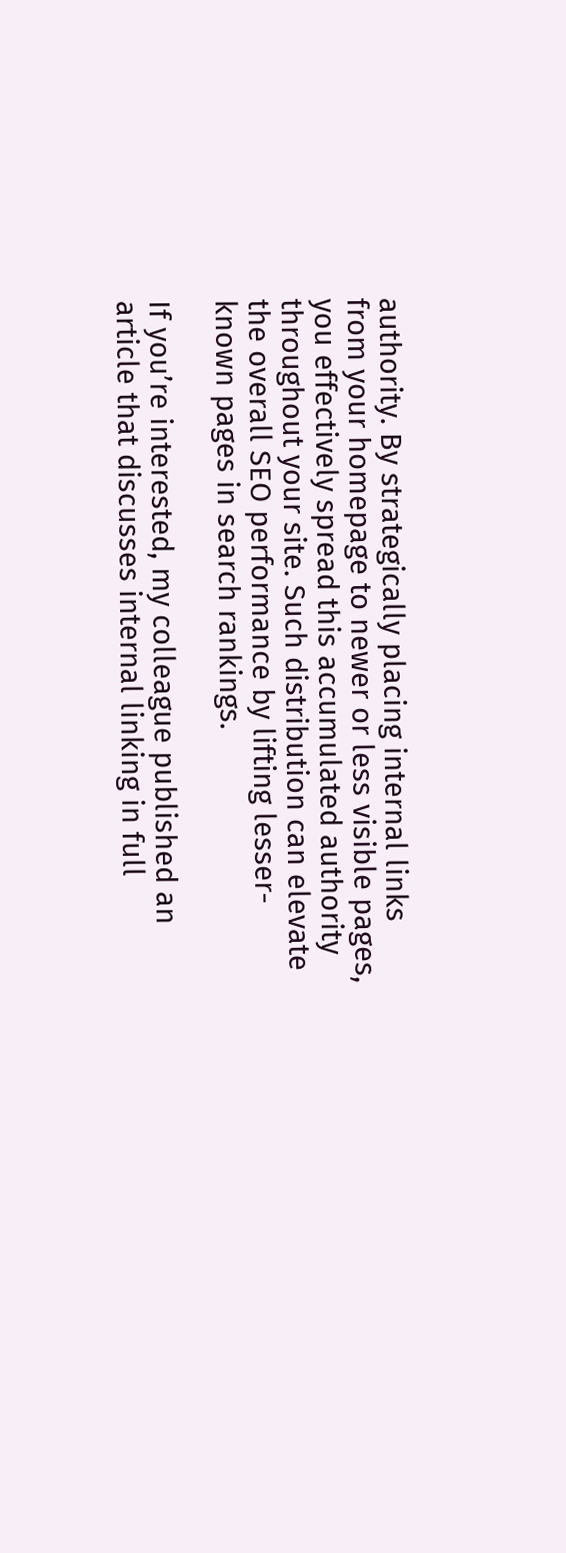authority. By strategically placing internal links from your homepage to newer or less visible pages, you effectively spread this accumulated authority throughout your site. Such distribution can elevate the overall SEO performance by lifting lesser-known pages in search rankings.

If you’re interested, my colleague published an article that discusses internal linking in full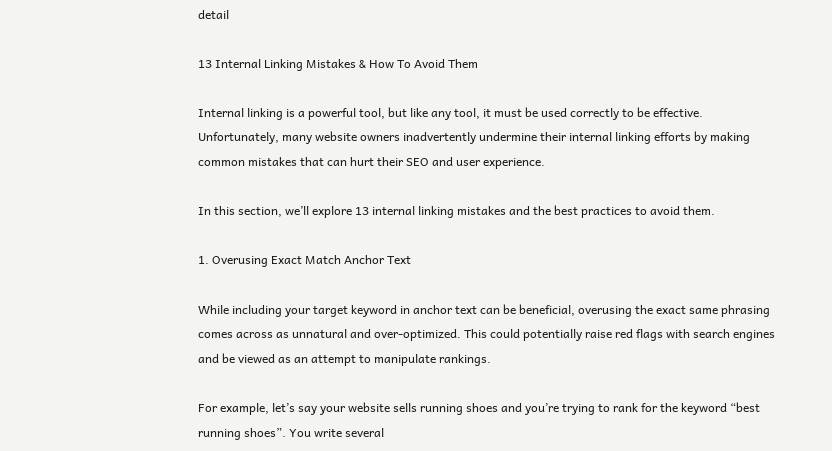detail

13 Internal Linking Mistakes & How To Avoid Them

Internal linking is a powerful tool, but like any tool, it must be used correctly to be effective. Unfortunately, many website owners inadvertently undermine their internal linking efforts by making common mistakes that can hurt their SEO and user experience.

In this section, we’ll explore 13 internal linking mistakes and the best practices to avoid them.

1. Overusing Exact Match Anchor Text

While including your target keyword in anchor text can be beneficial, overusing the exact same phrasing comes across as unnatural and over-optimized. This could potentially raise red flags with search engines and be viewed as an attempt to manipulate rankings.

For example, let’s say your website sells running shoes and you’re trying to rank for the keyword “best running shoes”. You write several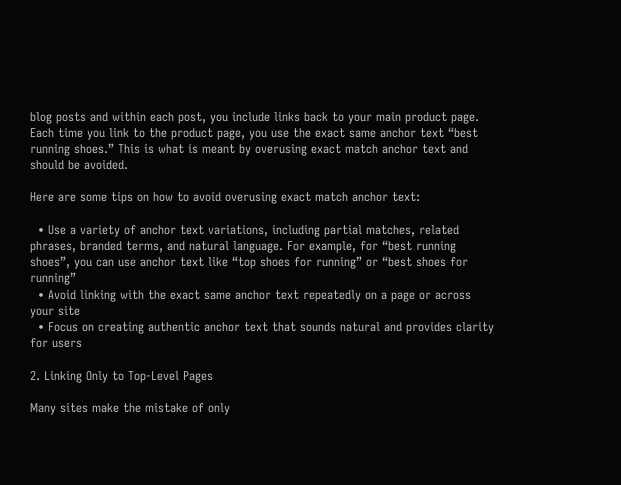blog posts and within each post, you include links back to your main product page. Each time you link to the product page, you use the exact same anchor text “best running shoes.” This is what is meant by overusing exact match anchor text and should be avoided.

Here are some tips on how to avoid overusing exact match anchor text:

  • Use a variety of anchor text variations, including partial matches, related phrases, branded terms, and natural language. For example, for “best running shoes”, you can use anchor text like “top shoes for running” or “best shoes for running”
  • Avoid linking with the exact same anchor text repeatedly on a page or across your site
  • Focus on creating authentic anchor text that sounds natural and provides clarity for users

2. Linking Only to Top-Level Pages

Many sites make the mistake of only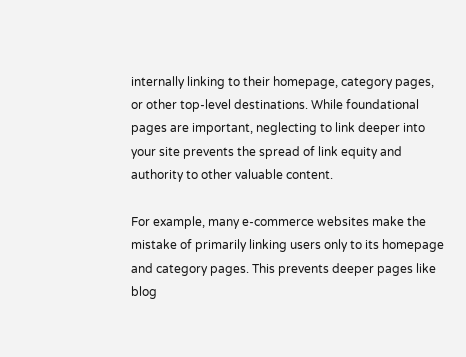internally linking to their homepage, category pages, or other top-level destinations. While foundational pages are important, neglecting to link deeper into your site prevents the spread of link equity and authority to other valuable content.

For example, many e-commerce websites make the mistake of primarily linking users only to its homepage and category pages. This prevents deeper pages like blog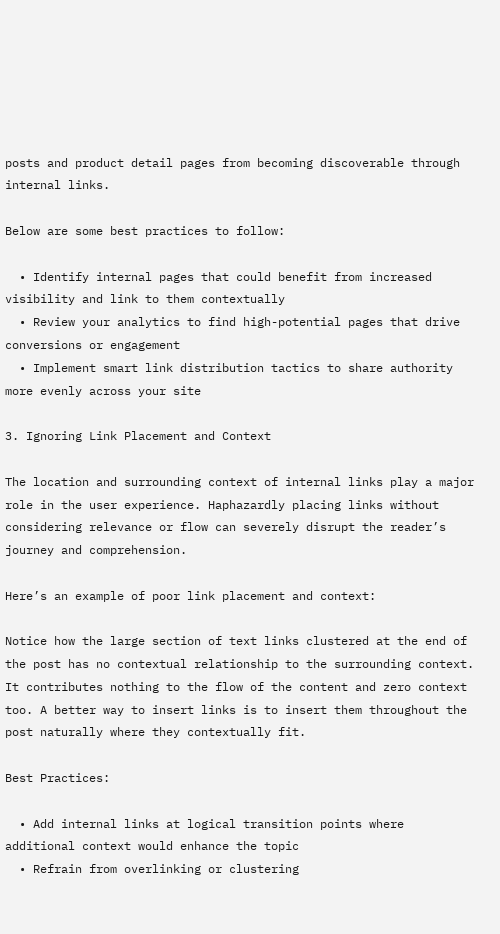posts and product detail pages from becoming discoverable through internal links.

Below are some best practices to follow:

  • Identify internal pages that could benefit from increased visibility and link to them contextually
  • Review your analytics to find high-potential pages that drive conversions or engagement
  • Implement smart link distribution tactics to share authority more evenly across your site

3. Ignoring Link Placement and Context

The location and surrounding context of internal links play a major role in the user experience. Haphazardly placing links without considering relevance or flow can severely disrupt the reader’s journey and comprehension.

Here’s an example of poor link placement and context:

Notice how the large section of text links clustered at the end of the post has no contextual relationship to the surrounding context. It contributes nothing to the flow of the content and zero context too. A better way to insert links is to insert them throughout the post naturally where they contextually fit.

Best Practices:

  • Add internal links at logical transition points where additional context would enhance the topic
  • Refrain from overlinking or clustering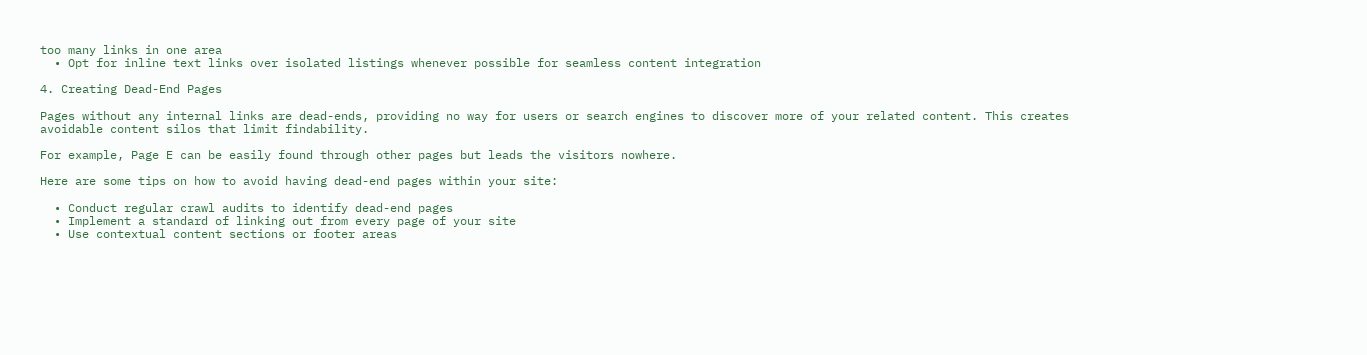too many links in one area
  • Opt for inline text links over isolated listings whenever possible for seamless content integration

4. Creating Dead-End Pages

Pages without any internal links are dead-ends, providing no way for users or search engines to discover more of your related content. This creates avoidable content silos that limit findability.

For example, Page E can be easily found through other pages but leads the visitors nowhere.

Here are some tips on how to avoid having dead-end pages within your site:

  • Conduct regular crawl audits to identify dead-end pages
  • Implement a standard of linking out from every page of your site
  • Use contextual content sections or footer areas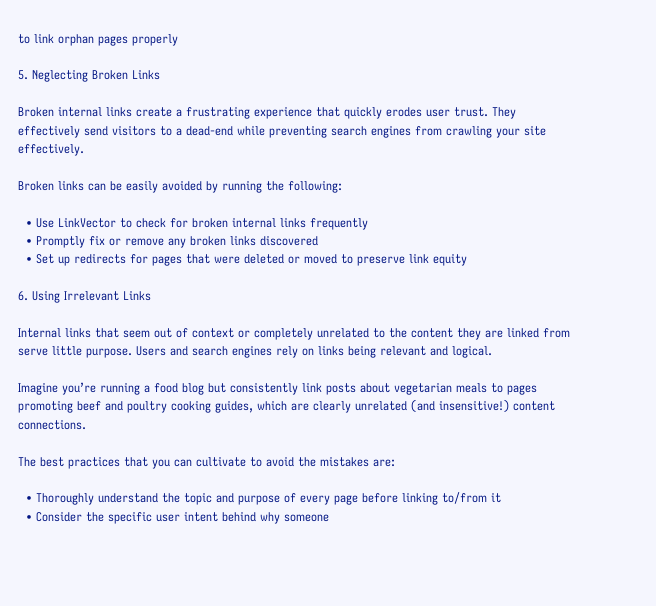to link orphan pages properly

5. Neglecting Broken Links

Broken internal links create a frustrating experience that quickly erodes user trust. They effectively send visitors to a dead-end while preventing search engines from crawling your site effectively.

Broken links can be easily avoided by running the following:

  • Use LinkVector to check for broken internal links frequently
  • Promptly fix or remove any broken links discovered
  • Set up redirects for pages that were deleted or moved to preserve link equity

6. Using Irrelevant Links

Internal links that seem out of context or completely unrelated to the content they are linked from serve little purpose. Users and search engines rely on links being relevant and logical.

Imagine you’re running a food blog but consistently link posts about vegetarian meals to pages promoting beef and poultry cooking guides, which are clearly unrelated (and insensitive!) content connections.

The best practices that you can cultivate to avoid the mistakes are:

  • Thoroughly understand the topic and purpose of every page before linking to/from it
  • Consider the specific user intent behind why someone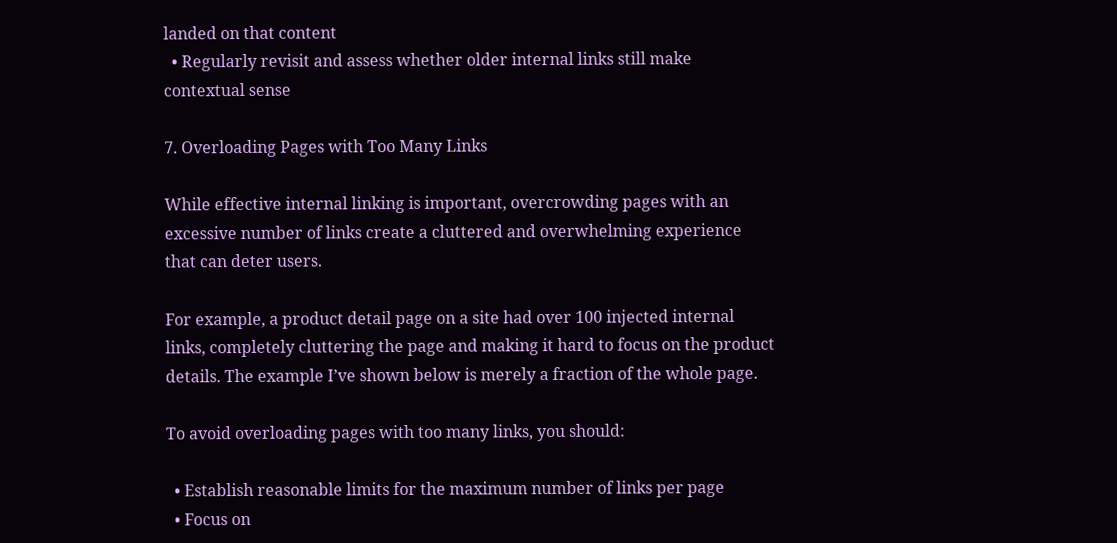landed on that content
  • Regularly revisit and assess whether older internal links still make contextual sense

7. Overloading Pages with Too Many Links

While effective internal linking is important, overcrowding pages with an excessive number of links create a cluttered and overwhelming experience that can deter users.

For example, a product detail page on a site had over 100 injected internal links, completely cluttering the page and making it hard to focus on the product details. The example I’ve shown below is merely a fraction of the whole page.

To avoid overloading pages with too many links, you should:

  • Establish reasonable limits for the maximum number of links per page
  • Focus on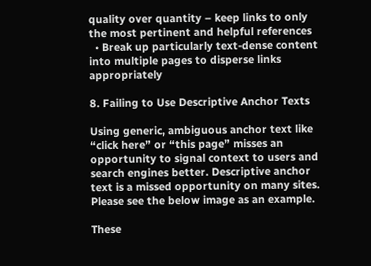quality over quantity – keep links to only the most pertinent and helpful references
  • Break up particularly text-dense content into multiple pages to disperse links appropriately

8. Failing to Use Descriptive Anchor Texts

Using generic, ambiguous anchor text like “click here” or “this page” misses an opportunity to signal context to users and search engines better. Descriptive anchor text is a missed opportunity on many sites. Please see the below image as an example.

These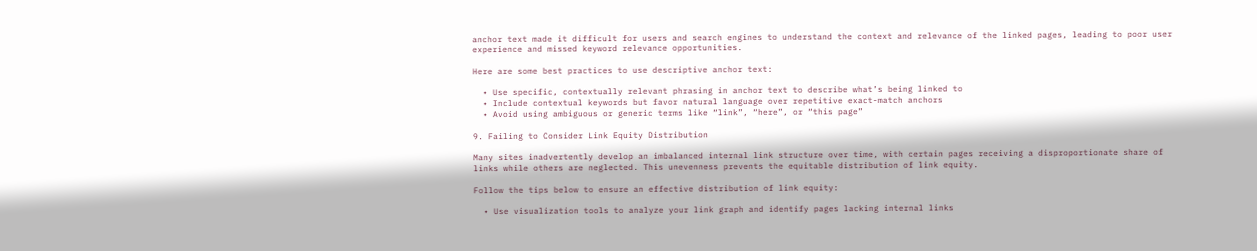anchor text made it difficult for users and search engines to understand the context and relevance of the linked pages, leading to poor user experience and missed keyword relevance opportunities.

Here are some best practices to use descriptive anchor text:

  • Use specific, contextually relevant phrasing in anchor text to describe what’s being linked to
  • Include contextual keywords but favor natural language over repetitive exact-match anchors
  • Avoid using ambiguous or generic terms like “link”, “here”, or “this page”

9. Failing to Consider Link Equity Distribution

Many sites inadvertently develop an imbalanced internal link structure over time, with certain pages receiving a disproportionate share of links while others are neglected. This unevenness prevents the equitable distribution of link equity.

Follow the tips below to ensure an effective distribution of link equity:

  • Use visualization tools to analyze your link graph and identify pages lacking internal links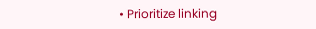• Prioritize linking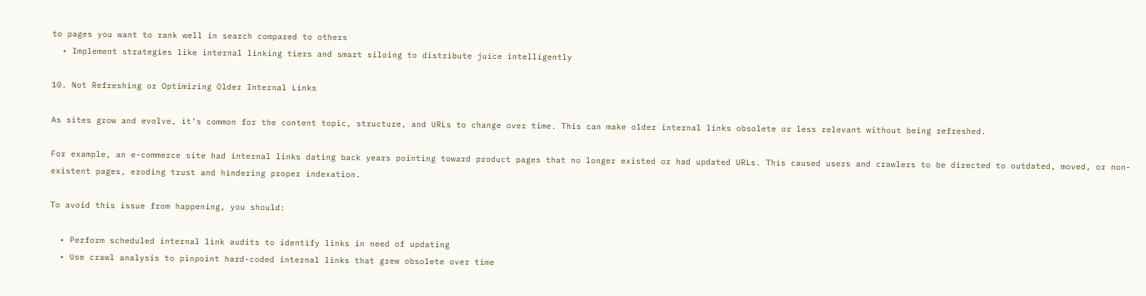to pages you want to rank well in search compared to others
  • Implement strategies like internal linking tiers and smart siloing to distribute juice intelligently

10. Not Refreshing or Optimizing Older Internal Links

As sites grow and evolve, it’s common for the content topic, structure, and URLs to change over time. This can make older internal links obsolete or less relevant without being refreshed.

For example, an e-commerce site had internal links dating back years pointing toward product pages that no longer existed or had updated URLs. This caused users and crawlers to be directed to outdated, moved, or non-existent pages, eroding trust and hindering proper indexation.

To avoid this issue from happening, you should:

  • Perform scheduled internal link audits to identify links in need of updating
  • Use crawl analysis to pinpoint hard-coded internal links that grew obsolete over time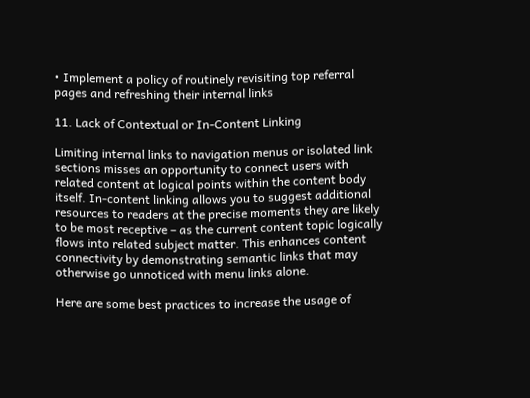• Implement a policy of routinely revisiting top referral pages and refreshing their internal links

11. Lack of Contextual or In-Content Linking

Limiting internal links to navigation menus or isolated link sections misses an opportunity to connect users with related content at logical points within the content body itself. In-content linking allows you to suggest additional resources to readers at the precise moments they are likely to be most receptive – as the current content topic logically flows into related subject matter. This enhances content connectivity by demonstrating semantic links that may otherwise go unnoticed with menu links alone.

Here are some best practices to increase the usage of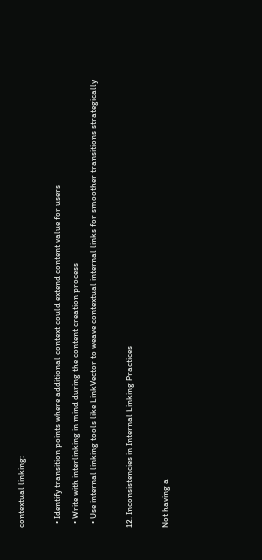contextual linking:

  • Identify transition points where additional context could extend content value for users
  • Write with interlinking in mind during the content creation process
  • Use internal linking tools like LinkVector to weave contextual internal links for smoother transitions strategically

12. Inconsistencies in Internal Linking Practices

Not having a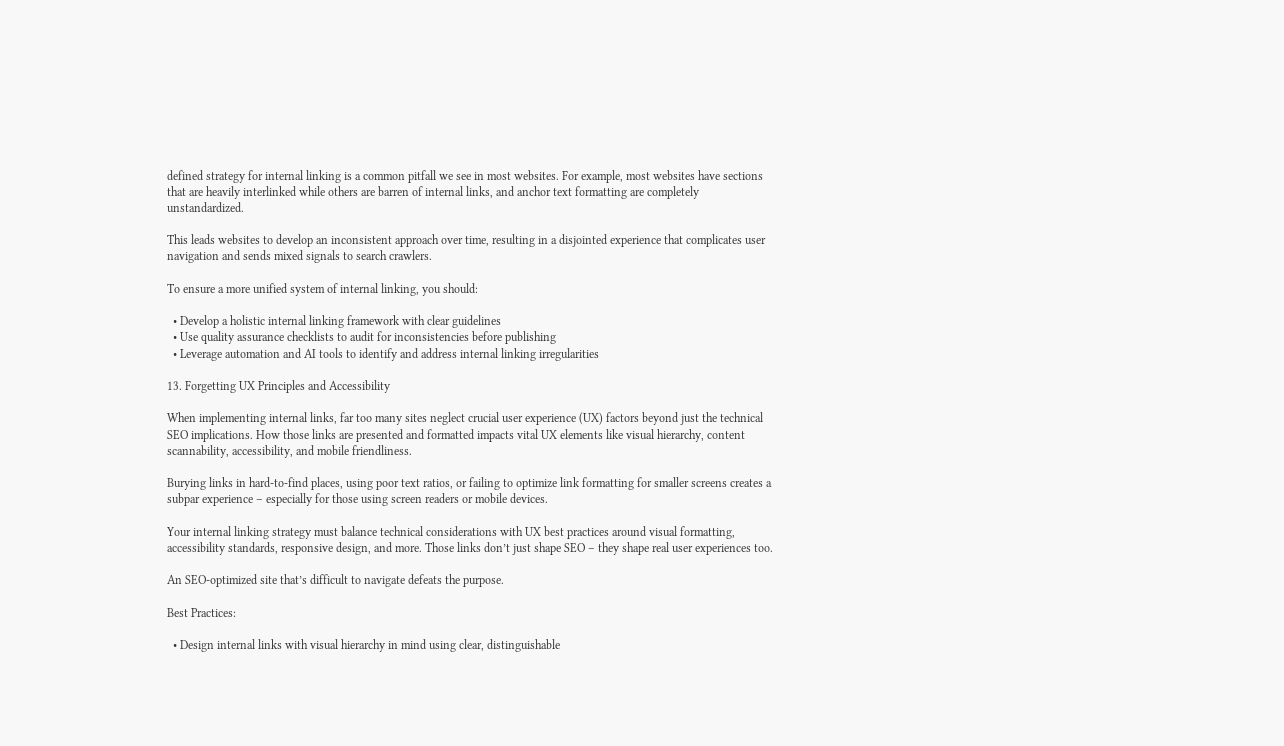defined strategy for internal linking is a common pitfall we see in most websites. For example, most websites have sections that are heavily interlinked while others are barren of internal links, and anchor text formatting are completely unstandardized.

This leads websites to develop an inconsistent approach over time, resulting in a disjointed experience that complicates user navigation and sends mixed signals to search crawlers.

To ensure a more unified system of internal linking, you should:

  • Develop a holistic internal linking framework with clear guidelines
  • Use quality assurance checklists to audit for inconsistencies before publishing
  • Leverage automation and AI tools to identify and address internal linking irregularities

13. Forgetting UX Principles and Accessibility

When implementing internal links, far too many sites neglect crucial user experience (UX) factors beyond just the technical SEO implications. How those links are presented and formatted impacts vital UX elements like visual hierarchy, content scannability, accessibility, and mobile friendliness.

Burying links in hard-to-find places, using poor text ratios, or failing to optimize link formatting for smaller screens creates a subpar experience – especially for those using screen readers or mobile devices.

Your internal linking strategy must balance technical considerations with UX best practices around visual formatting, accessibility standards, responsive design, and more. Those links don’t just shape SEO – they shape real user experiences too.

An SEO-optimized site that’s difficult to navigate defeats the purpose.

Best Practices:

  • Design internal links with visual hierarchy in mind using clear, distinguishable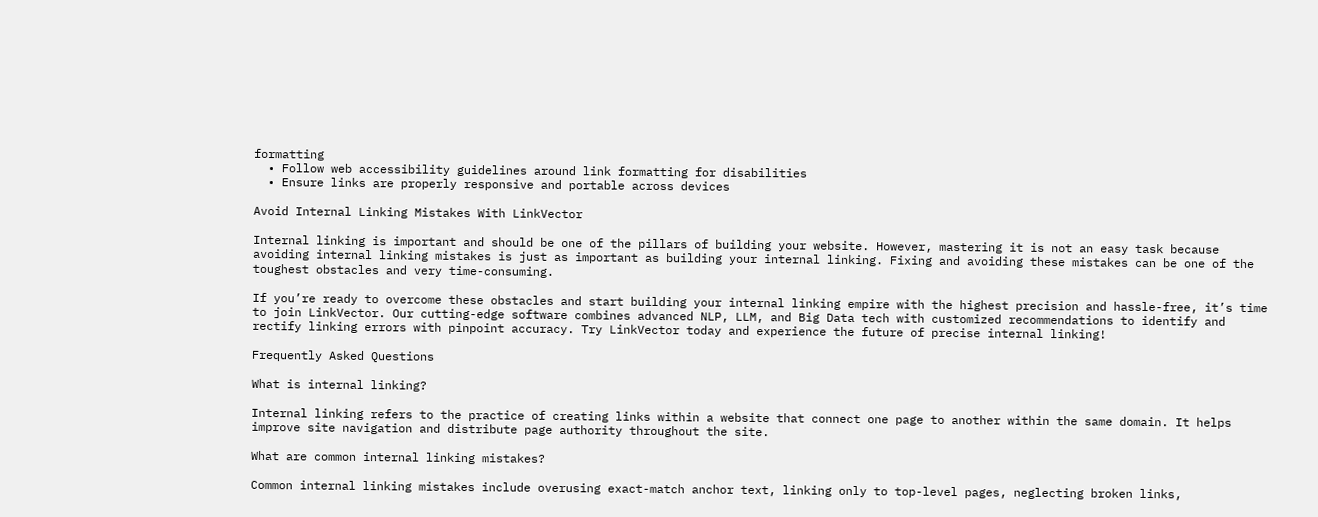formatting
  • Follow web accessibility guidelines around link formatting for disabilities
  • Ensure links are properly responsive and portable across devices

Avoid Internal Linking Mistakes With LinkVector

Internal linking is important and should be one of the pillars of building your website. However, mastering it is not an easy task because avoiding internal linking mistakes is just as important as building your internal linking. Fixing and avoiding these mistakes can be one of the toughest obstacles and very time-consuming.

If you’re ready to overcome these obstacles and start building your internal linking empire with the highest precision and hassle-free, it’s time to join LinkVector. Our cutting-edge software combines advanced NLP, LLM, and Big Data tech with customized recommendations to identify and rectify linking errors with pinpoint accuracy. Try LinkVector today and experience the future of precise internal linking!

Frequently Asked Questions

What is internal linking?

Internal linking refers to the practice of creating links within a website that connect one page to another within the same domain. It helps improve site navigation and distribute page authority throughout the site.

What are common internal linking mistakes?

Common internal linking mistakes include overusing exact-match anchor text, linking only to top-level pages, neglecting broken links,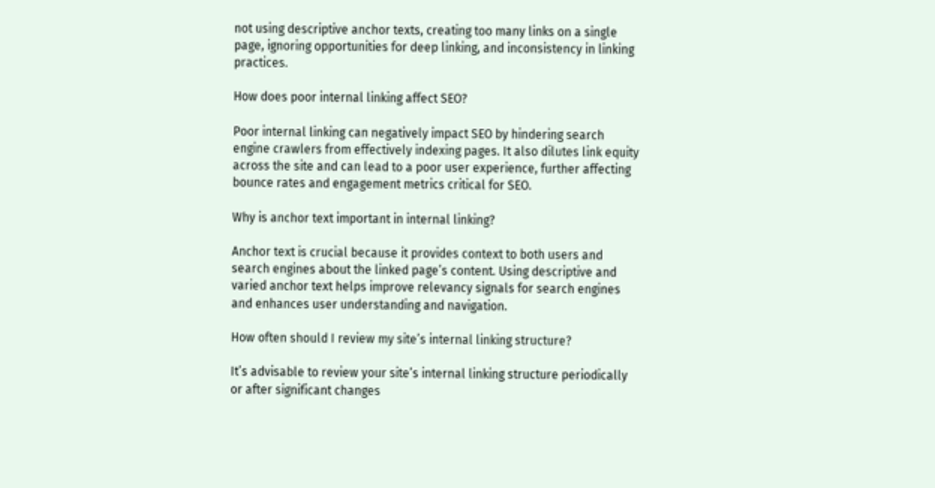not using descriptive anchor texts, creating too many links on a single page, ignoring opportunities for deep linking, and inconsistency in linking practices.

How does poor internal linking affect SEO?

Poor internal linking can negatively impact SEO by hindering search engine crawlers from effectively indexing pages. It also dilutes link equity across the site and can lead to a poor user experience, further affecting bounce rates and engagement metrics critical for SEO.

Why is anchor text important in internal linking?

Anchor text is crucial because it provides context to both users and search engines about the linked page’s content. Using descriptive and varied anchor text helps improve relevancy signals for search engines and enhances user understanding and navigation.

How often should I review my site’s internal linking structure?

It’s advisable to review your site’s internal linking structure periodically or after significant changes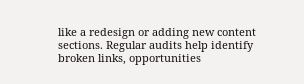like a redesign or adding new content sections. Regular audits help identify broken links, opportunities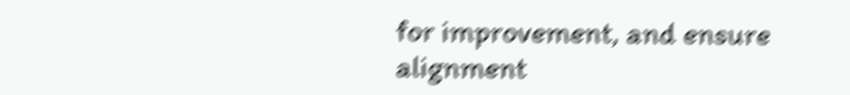for improvement, and ensure alignment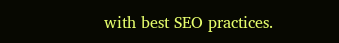with best SEO practices.